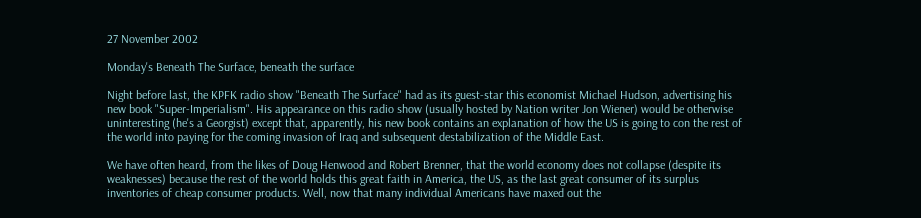27 November 2002

Monday's Beneath The Surface, beneath the surface

Night before last, the KPFK radio show "Beneath The Surface" had as its guest-star this economist Michael Hudson, advertising his new book "Super-Imperialism". His appearance on this radio show (usually hosted by Nation writer Jon Wiener) would be otherwise uninteresting (he's a Georgist) except that, apparently, his new book contains an explanation of how the US is going to con the rest of the world into paying for the coming invasion of Iraq and subsequent destabilization of the Middle East.

We have often heard, from the likes of Doug Henwood and Robert Brenner, that the world economy does not collapse (despite its weaknesses) because the rest of the world holds this great faith in America, the US, as the last great consumer of its surplus inventories of cheap consumer products. Well, now that many individual Americans have maxed out the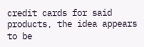credit cards for said products, the idea appears to be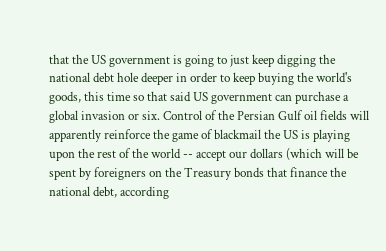that the US government is going to just keep digging the national debt hole deeper in order to keep buying the world's goods, this time so that said US government can purchase a global invasion or six. Control of the Persian Gulf oil fields will apparently reinforce the game of blackmail the US is playing upon the rest of the world -- accept our dollars (which will be spent by foreigners on the Treasury bonds that finance the national debt, according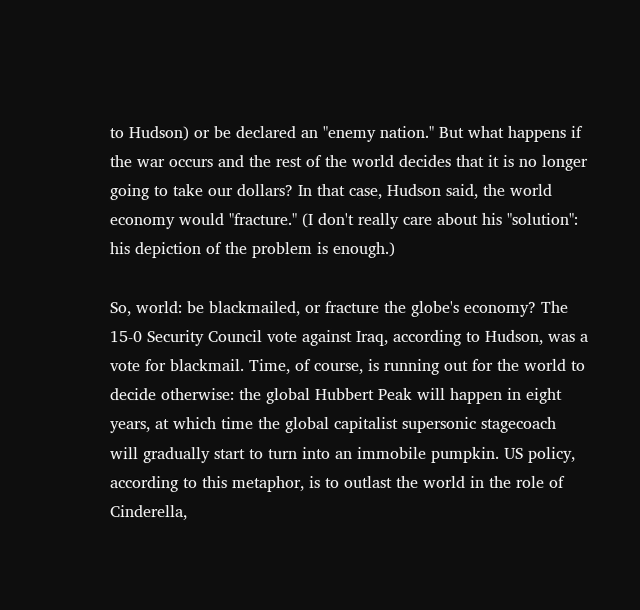to Hudson) or be declared an "enemy nation." But what happens if the war occurs and the rest of the world decides that it is no longer going to take our dollars? In that case, Hudson said, the world economy would "fracture." (I don't really care about his "solution": his depiction of the problem is enough.)

So, world: be blackmailed, or fracture the globe's economy? The 15-0 Security Council vote against Iraq, according to Hudson, was a vote for blackmail. Time, of course, is running out for the world to decide otherwise: the global Hubbert Peak will happen in eight years, at which time the global capitalist supersonic stagecoach will gradually start to turn into an immobile pumpkin. US policy, according to this metaphor, is to outlast the world in the role of Cinderella,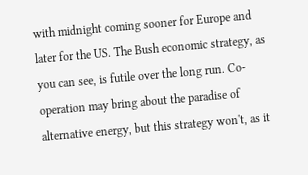with midnight coming sooner for Europe and later for the US. The Bush economic strategy, as you can see, is futile over the long run. Co-operation may bring about the paradise of alternative energy, but this strategy won't, as it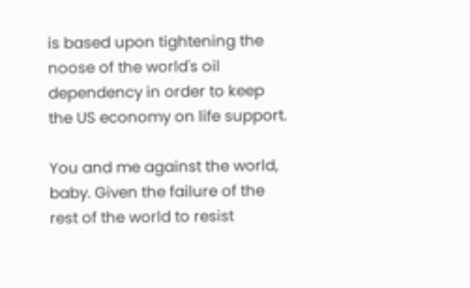is based upon tightening the noose of the world's oil dependency in order to keep the US economy on life support.

You and me against the world, baby. Given the failure of the rest of the world to resist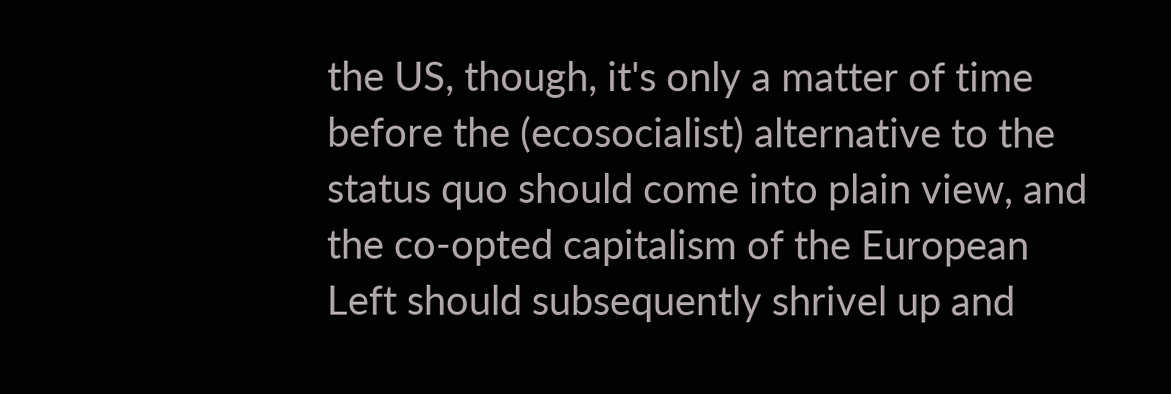the US, though, it's only a matter of time before the (ecosocialist) alternative to the status quo should come into plain view, and the co-opted capitalism of the European Left should subsequently shrivel up and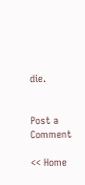die.


Post a Comment

<< Home